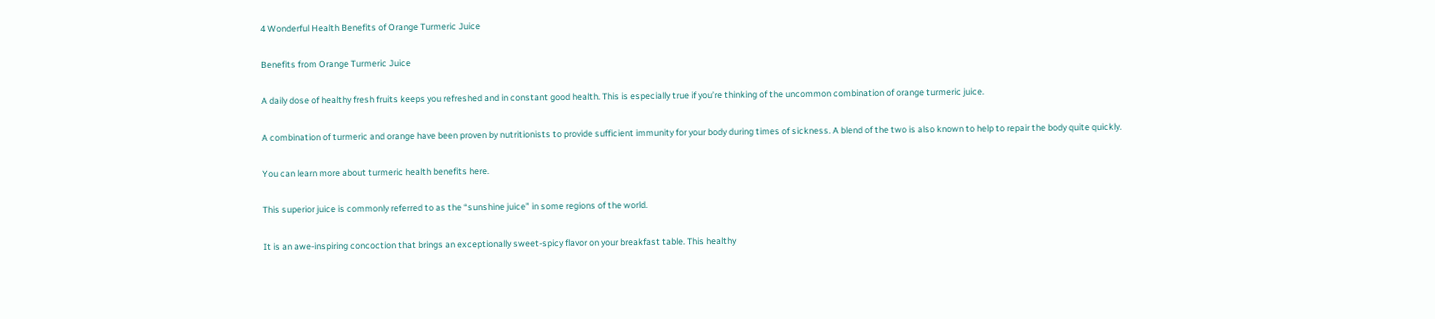4 Wonderful Health Benefits of Orange Turmeric Juice

Benefits from Orange Turmeric Juice

A daily dose of healthy fresh fruits keeps you refreshed and in constant good health. This is especially true if you’re thinking of the uncommon combination of orange turmeric juice.

A combination of turmeric and orange have been proven by nutritionists to provide sufficient immunity for your body during times of sickness. A blend of the two is also known to help to repair the body quite quickly.

You can learn more about turmeric health benefits here.

This superior juice is commonly referred to as the “sunshine juice” in some regions of the world.

It is an awe-inspiring concoction that brings an exceptionally sweet-spicy flavor on your breakfast table. This healthy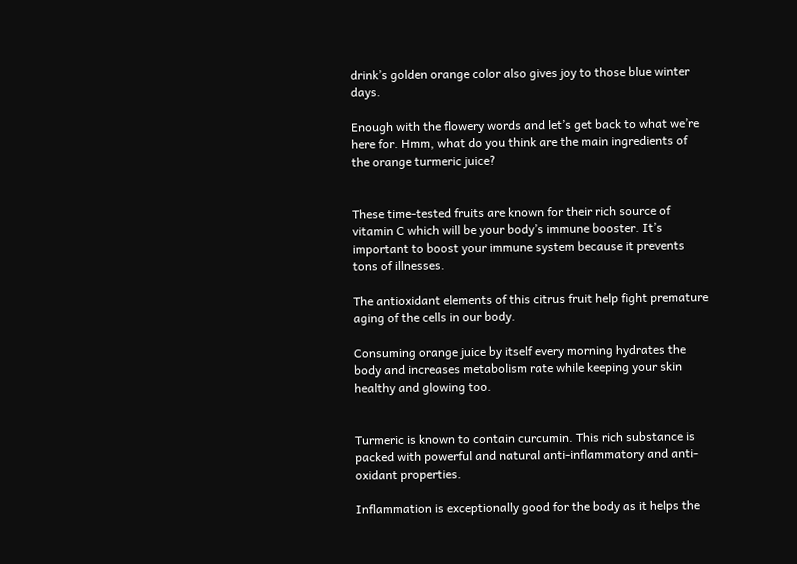drink’s golden orange color also gives joy to those blue winter days.

Enough with the flowery words and let’s get back to what we’re here for. Hmm, what do you think are the main ingredients of the orange turmeric juice?


These time-tested fruits are known for their rich source of vitamin C which will be your body’s immune booster. It’s important to boost your immune system because it prevents tons of illnesses.

The antioxidant elements of this citrus fruit help fight premature aging of the cells in our body.

Consuming orange juice by itself every morning hydrates the body and increases metabolism rate while keeping your skin healthy and glowing too.


Turmeric is known to contain curcumin. This rich substance is packed with powerful and natural anti-inflammatory and anti-oxidant properties.

Inflammation is exceptionally good for the body as it helps the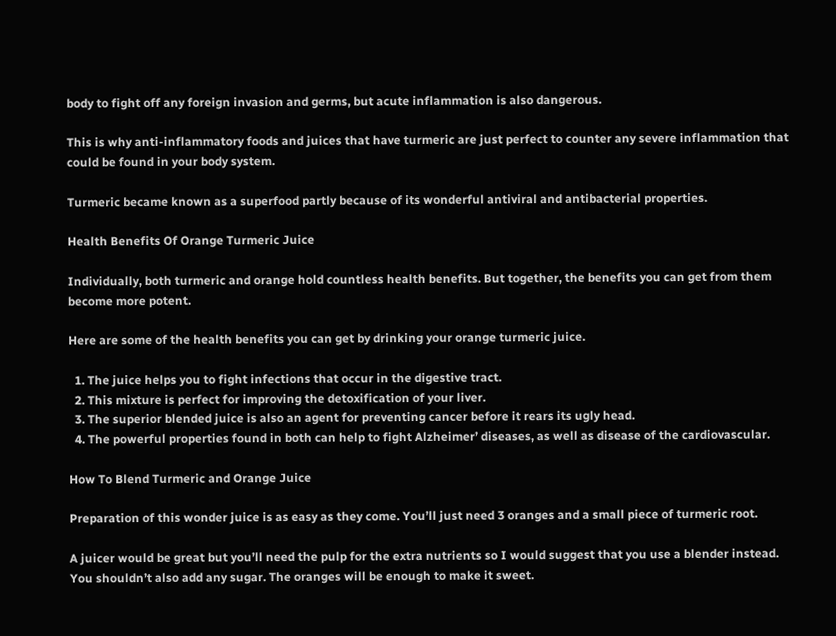body to fight off any foreign invasion and germs, but acute inflammation is also dangerous.

This is why anti-inflammatory foods and juices that have turmeric are just perfect to counter any severe inflammation that could be found in your body system.

Turmeric became known as a superfood partly because of its wonderful antiviral and antibacterial properties.

Health Benefits Of Orange Turmeric Juice

Individually, both turmeric and orange hold countless health benefits. But together, the benefits you can get from them become more potent.

Here are some of the health benefits you can get by drinking your orange turmeric juice.

  1. The juice helps you to fight infections that occur in the digestive tract.
  2. This mixture is perfect for improving the detoxification of your liver.
  3. The superior blended juice is also an agent for preventing cancer before it rears its ugly head.
  4. The powerful properties found in both can help to fight Alzheimer’ diseases, as well as disease of the cardiovascular.

How To Blend Turmeric and Orange Juice

Preparation of this wonder juice is as easy as they come. You’ll just need 3 oranges and a small piece of turmeric root.

A juicer would be great but you’ll need the pulp for the extra nutrients so I would suggest that you use a blender instead. You shouldn’t also add any sugar. The oranges will be enough to make it sweet.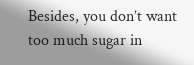Besides, you don’t want too much sugar in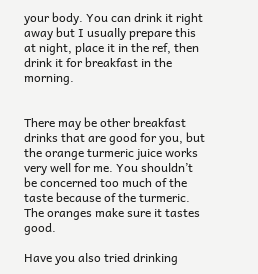your body. You can drink it right away but I usually prepare this at night, place it in the ref, then drink it for breakfast in the morning.


There may be other breakfast drinks that are good for you, but the orange turmeric juice works very well for me. You shouldn’t be concerned too much of the taste because of the turmeric. The oranges make sure it tastes good.

Have you also tried drinking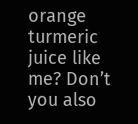orange turmeric juice like me? Don’t you also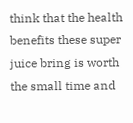think that the health benefits these super juice bring is worth the small time and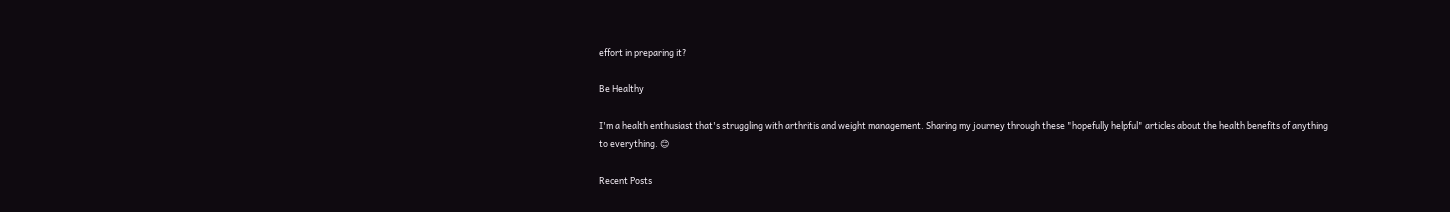effort in preparing it?

Be Healthy

I'm a health enthusiast that's struggling with arthritis and weight management. Sharing my journey through these "hopefully helpful" articles about the health benefits of anything to everything. 😊

Recent Posts